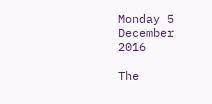Monday 5 December 2016

The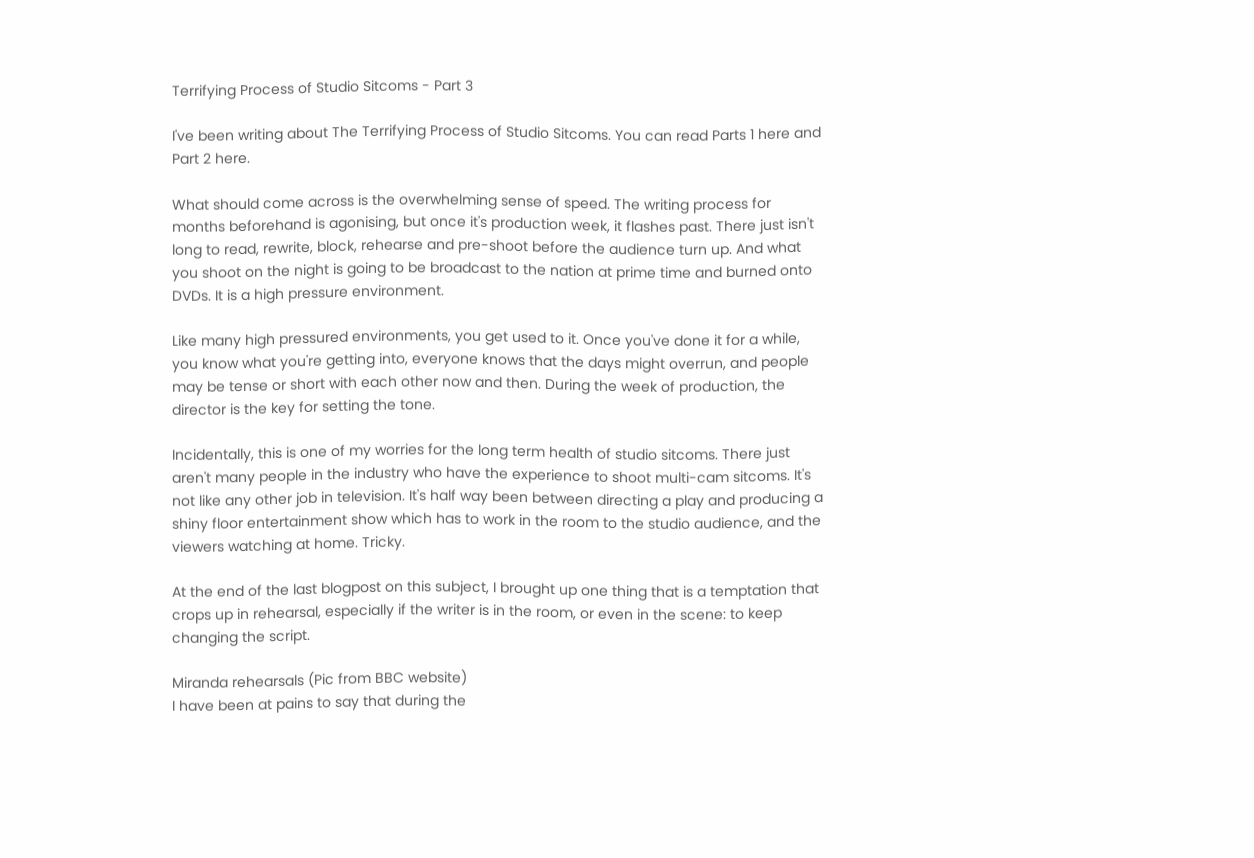Terrifying Process of Studio Sitcoms - Part 3

I've been writing about The Terrifying Process of Studio Sitcoms. You can read Parts 1 here and Part 2 here.

What should come across is the overwhelming sense of speed. The writing process for months beforehand is agonising, but once it's production week, it flashes past. There just isn't long to read, rewrite, block, rehearse and pre-shoot before the audience turn up. And what you shoot on the night is going to be broadcast to the nation at prime time and burned onto DVDs. It is a high pressure environment.

Like many high pressured environments, you get used to it. Once you've done it for a while, you know what you're getting into, everyone knows that the days might overrun, and people may be tense or short with each other now and then. During the week of production, the director is the key for setting the tone.

Incidentally, this is one of my worries for the long term health of studio sitcoms. There just aren't many people in the industry who have the experience to shoot multi-cam sitcoms. It's not like any other job in television. It's half way been between directing a play and producing a shiny floor entertainment show which has to work in the room to the studio audience, and the viewers watching at home. Tricky.

At the end of the last blogpost on this subject, I brought up one thing that is a temptation that crops up in rehearsal, especially if the writer is in the room, or even in the scene: to keep changing the script.

Miranda rehearsals (Pic from BBC website)
I have been at pains to say that during the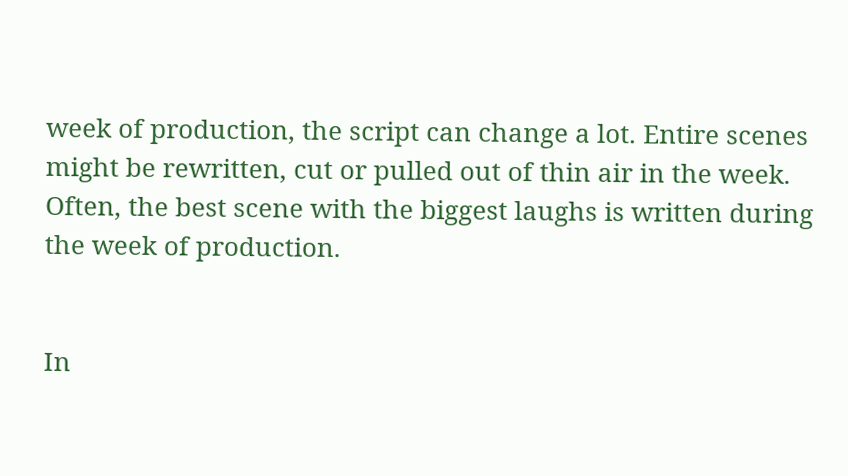week of production, the script can change a lot. Entire scenes might be rewritten, cut or pulled out of thin air in the week. Often, the best scene with the biggest laughs is written during the week of production.


In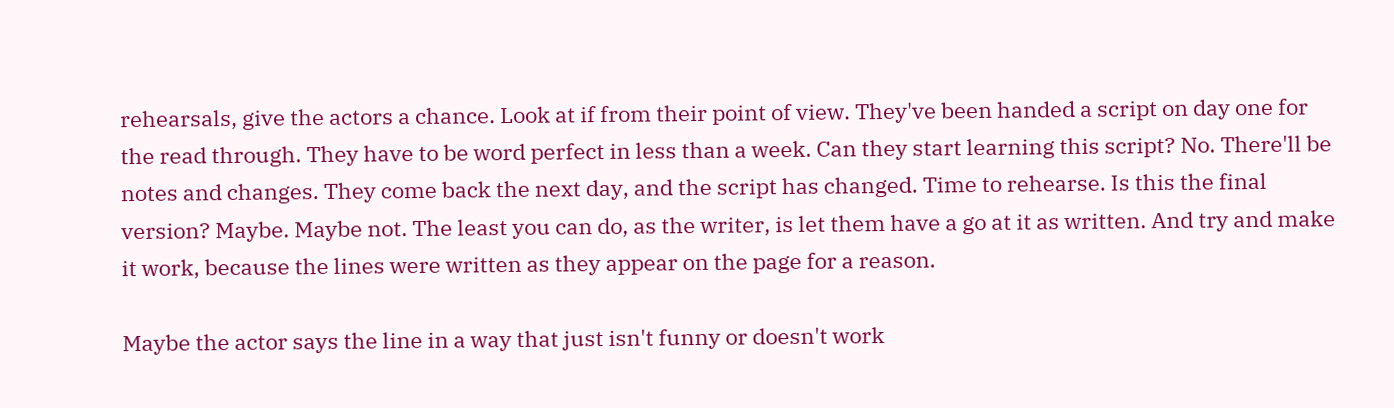rehearsals, give the actors a chance. Look at if from their point of view. They've been handed a script on day one for the read through. They have to be word perfect in less than a week. Can they start learning this script? No. There'll be notes and changes. They come back the next day, and the script has changed. Time to rehearse. Is this the final version? Maybe. Maybe not. The least you can do, as the writer, is let them have a go at it as written. And try and make it work, because the lines were written as they appear on the page for a reason.

Maybe the actor says the line in a way that just isn't funny or doesn't work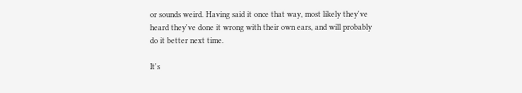or sounds weird. Having said it once that way, most likely they've heard they've done it wrong with their own ears, and will probably do it better next time.

It's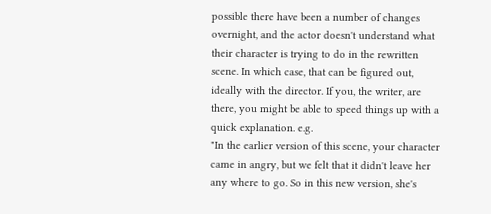possible there have been a number of changes overnight, and the actor doesn't understand what their character is trying to do in the rewritten scene. In which case, that can be figured out, ideally with the director. If you, the writer, are there, you might be able to speed things up with a quick explanation. e.g.
"In the earlier version of this scene, your character came in angry, but we felt that it didn't leave her any where to go. So in this new version, she's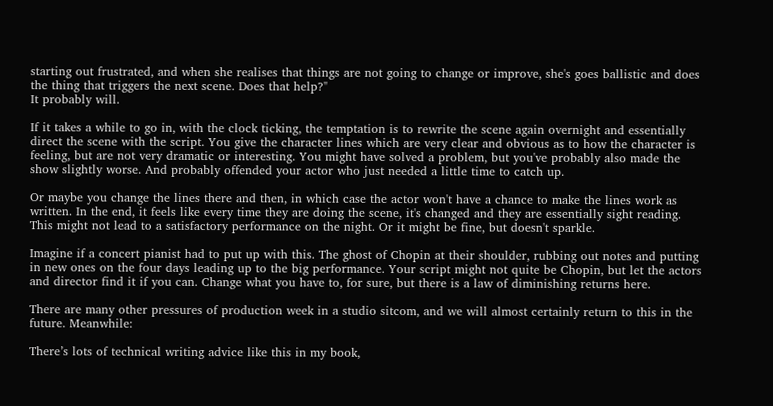starting out frustrated, and when she realises that things are not going to change or improve, she's goes ballistic and does the thing that triggers the next scene. Does that help?"
It probably will.

If it takes a while to go in, with the clock ticking, the temptation is to rewrite the scene again overnight and essentially direct the scene with the script. You give the character lines which are very clear and obvious as to how the character is feeling, but are not very dramatic or interesting. You might have solved a problem, but you've probably also made the show slightly worse. And probably offended your actor who just needed a little time to catch up.

Or maybe you change the lines there and then, in which case the actor won't have a chance to make the lines work as written. In the end, it feels like every time they are doing the scene, it's changed and they are essentially sight reading. This might not lead to a satisfactory performance on the night. Or it might be fine, but doesn't sparkle.

Imagine if a concert pianist had to put up with this. The ghost of Chopin at their shoulder, rubbing out notes and putting in new ones on the four days leading up to the big performance. Your script might not quite be Chopin, but let the actors and director find it if you can. Change what you have to, for sure, but there is a law of diminishing returns here.

There are many other pressures of production week in a studio sitcom, and we will almost certainly return to this in the future. Meanwhile:

There’s lots of technical writing advice like this in my book,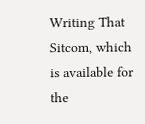Writing That Sitcom, which is available for the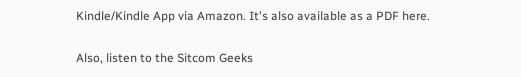Kindle/Kindle App via Amazon. It's also available as a PDF here.

Also, listen to the Sitcom Geeks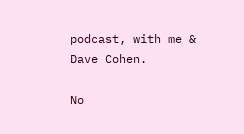podcast, with me & Dave Cohen.

No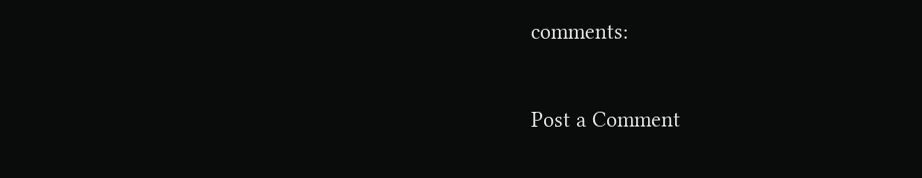comments:

Post a Comment